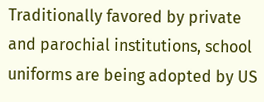Traditionally favored by private and parochial institutions, school uniforms are being adopted by US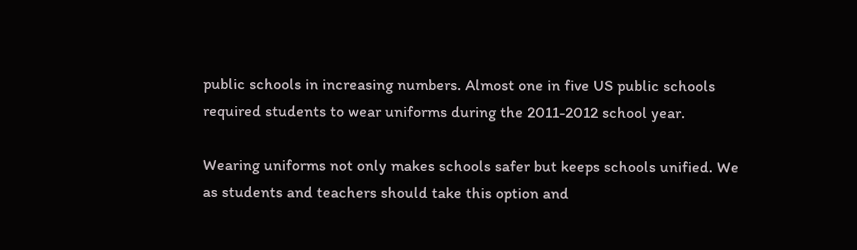public schools in increasing numbers. Almost one in five US public schools required students to wear uniforms during the 2011-2012 school year.

Wearing uniforms not only makes schools safer but keeps schools unified. We as students and teachers should take this option and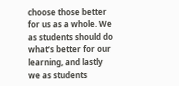choose those better for us as a whole. We as students should do what’s better for our learning, and lastly we as students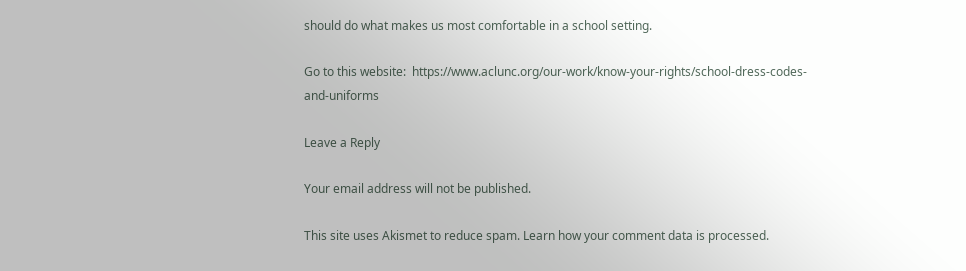should do what makes us most comfortable in a school setting.

Go to this website:  https://www.aclunc.org/our-work/know-your-rights/school-dress-codes-and-uniforms

Leave a Reply

Your email address will not be published.

This site uses Akismet to reduce spam. Learn how your comment data is processed.